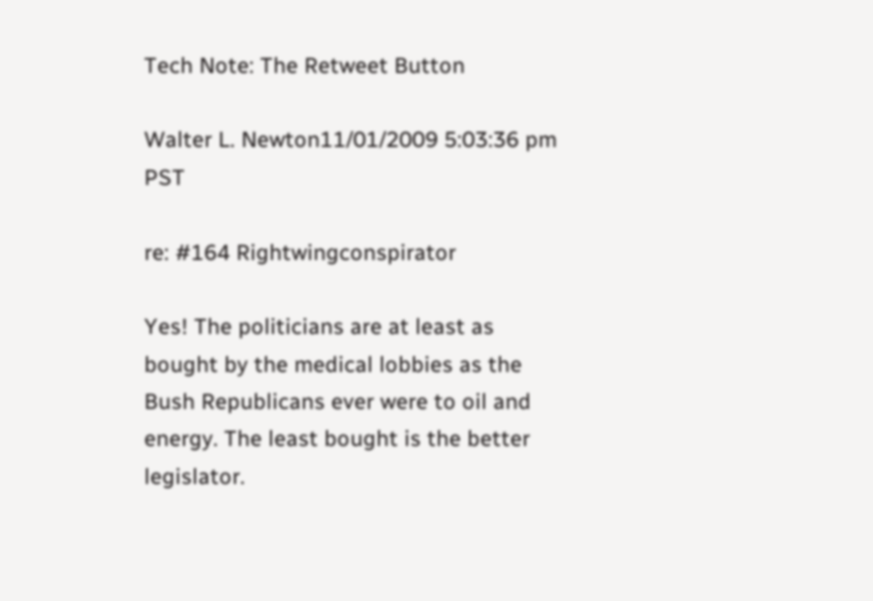Tech Note: The Retweet Button

Walter L. Newton11/01/2009 5:03:36 pm PST

re: #164 Rightwingconspirator

Yes! The politicians are at least as bought by the medical lobbies as the Bush Republicans ever were to oil and energy. The least bought is the better legislator.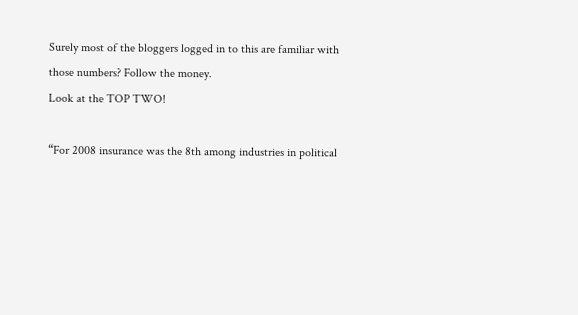Surely most of the bloggers logged in to this are familiar with those numbers? Follow the money.
Look at the TOP TWO!

“For 2008 insurance was the 8th among industries in political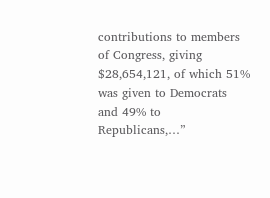contributions to members of Congress, giving $28,654,121, of which 51% was given to Democrats and 49% to Republicans,…”